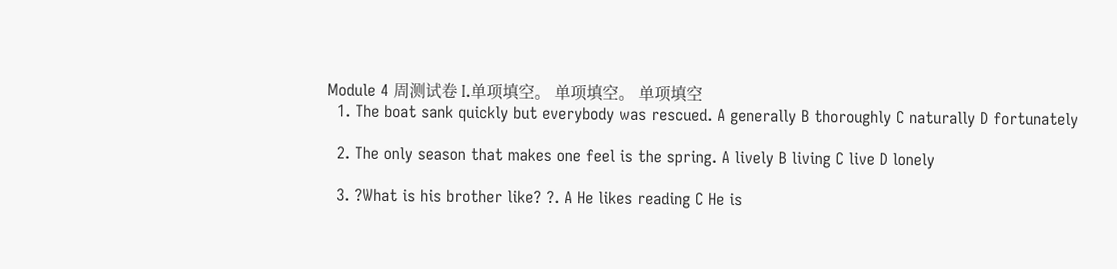Module 4 周测试卷 I.单项填空。 单项填空。 单项填空
  1. The boat sank quickly but everybody was rescued. A generally B thoroughly C naturally D fortunately

  2. The only season that makes one feel is the spring. A lively B living C live D lonely

  3. ?What is his brother like? ?. A He likes reading C He is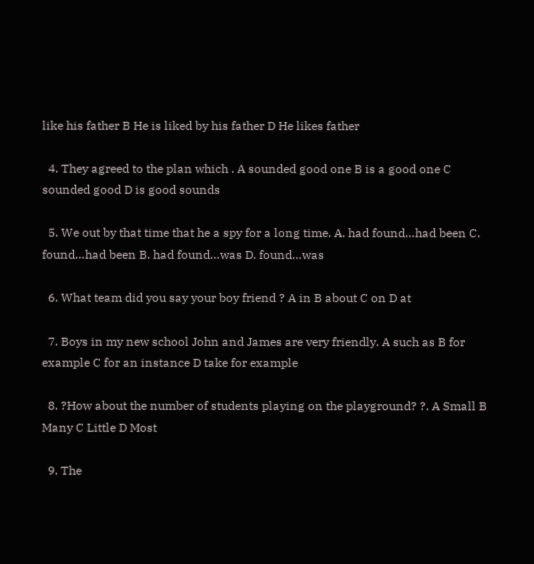like his father B He is liked by his father D He likes father

  4. They agreed to the plan which . A sounded good one B is a good one C sounded good D is good sounds

  5. We out by that time that he a spy for a long time. A. had found…had been C. found…had been B. had found…was D. found…was

  6. What team did you say your boy friend ? A in B about C on D at

  7. Boys in my new school John and James are very friendly. A such as B for example C for an instance D take for example

  8. ?How about the number of students playing on the playground? ?. A Small B Many C Little D Most

  9. The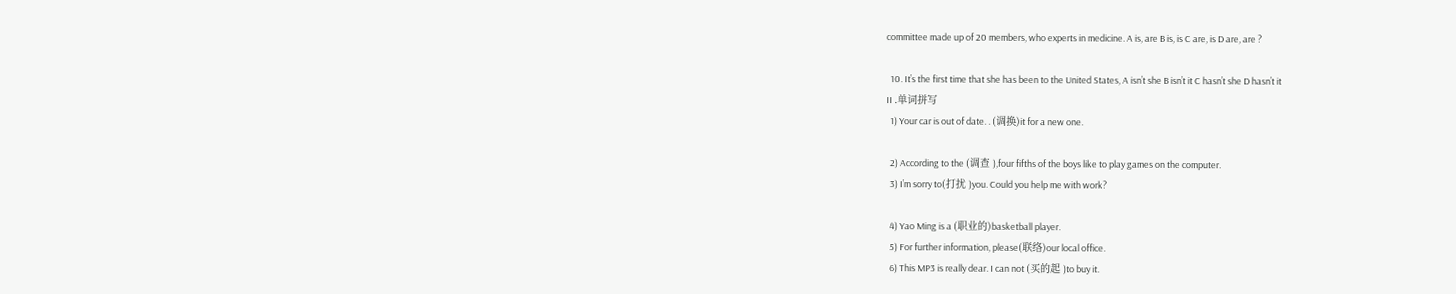committee made up of 20 members, who experts in medicine. A is, are B is, is C are, is D are, are ?

  10. It’s the first time that she has been to the United States, A isn’t she B isn’t it C hasn’t she D hasn’t it
II .单词拼写
  1) Your car is out of date. . (调换)it for a new one.

  2) According to the (调查 ),four fifths of the boys like to play games on the computer.
  3) I’m sorry to(打扰 )you. Could you help me with work?

  4) Yao Ming is a (职业的)basketball player.
  5) For further information, please(联络)our local office.
  6) This MP3 is really dear. I can not (买的起 )to buy it.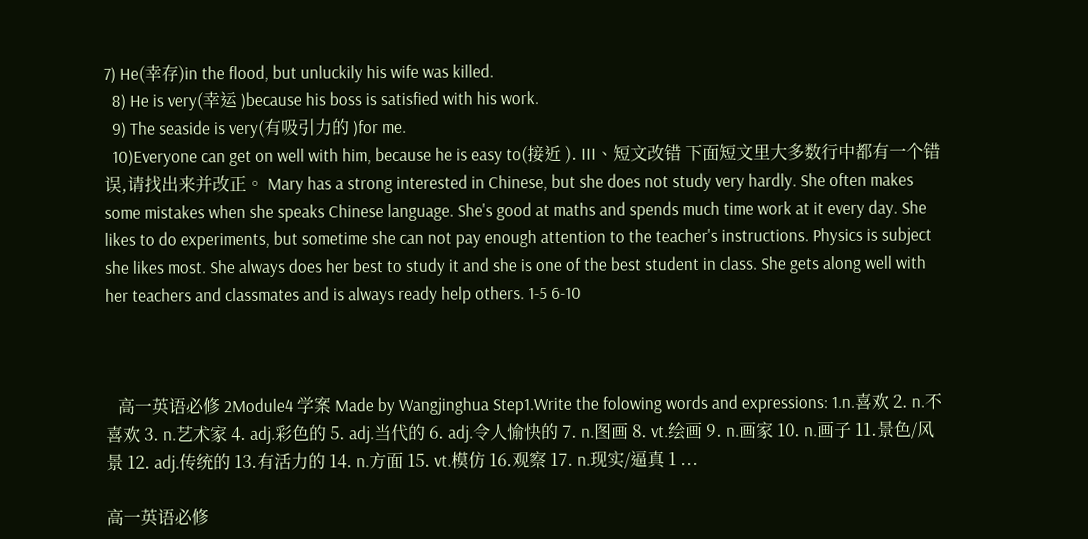7) He(幸存)in the flood, but unluckily his wife was killed.
  8) He is very(幸运 )because his boss is satisfied with his work.
  9) The seaside is very(有吸引力的 )for me.
  10)Everyone can get on well with him, because he is easy to(接近 ). III、短文改错 下面短文里大多数行中都有一个错误,请找出来并改正。 Mary has a strong interested in Chinese, but she does not study very hardly. She often makes some mistakes when she speaks Chinese language. She's good at maths and spends much time work at it every day. She likes to do experiments, but sometime she can not pay enough attention to the teacher's instructions. Physics is subject she likes most. She always does her best to study it and she is one of the best student in class. She gets along well with her teachers and classmates and is always ready help others. 1-5 6-10



   高一英语必修 2Module4 学案 Made by Wangjinghua Step1.Write the folowing words and expressions: 1.n.喜欢 2. n.不喜欢 3. n.艺术家 4. adj.彩色的 5. adj.当代的 6. adj.令人愉快的 7. n.图画 8. vt.绘画 9. n.画家 10. n.画子 11.景色/风景 12. adj.传统的 13.有活力的 14. n.方面 15. vt.模仿 16.观察 17. n.现实/逼真 1 ...

高一英语必修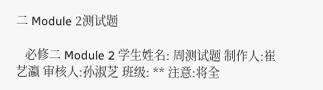二 Module 2测试题

   必修二 Module 2 学生姓名: 周测试题 制作人:崔艺瀛 审核人:孙淑芝 班级: ** 注意:将全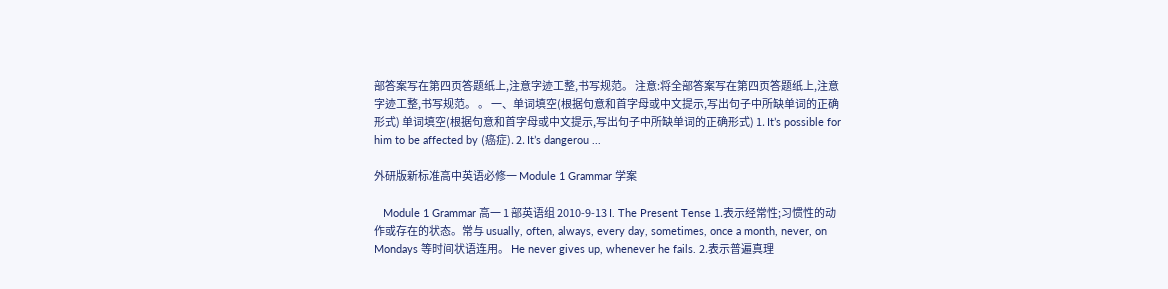部答案写在第四页答题纸上,注意字迹工整,书写规范。 注意:将全部答案写在第四页答题纸上,注意字迹工整,书写规范。 。 一、单词填空(根据句意和首字母或中文提示,写出句子中所缺单词的正确形式) 单词填空(根据句意和首字母或中文提示,写出句子中所缺单词的正确形式) 1. It’s possible for him to be affected by (癌症). 2. It’s dangerou ...

外研版新标准高中英语必修一 Module 1 Grammar 学案

   Module 1 Grammar 高一 1 部英语组 2010-9-13 I. The Present Tense 1.表示经常性;习惯性的动作或存在的状态。常与 usually, often, always, every day, sometimes, once a month, never, on Mondays 等时间状语连用。 He never gives up, whenever he fails. 2.表示普遍真理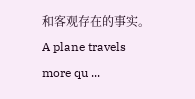和客观存在的事实。 A plane travels more qu ...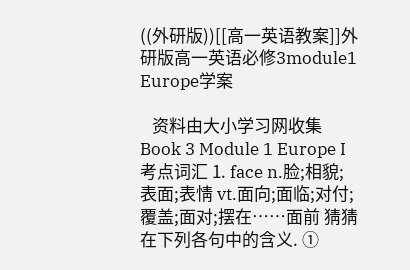((外研版))[[高一英语教案]]外研版高一英语必修3module1 Europe学案

   资料由大小学习网收集 Book 3 Module 1 Europe I 考点词汇 1. face n.脸;相貌;表面;表情 vt.面向;面临;对付;覆盖;面对;摆在……面前 猜猜在下列各句中的含义. ①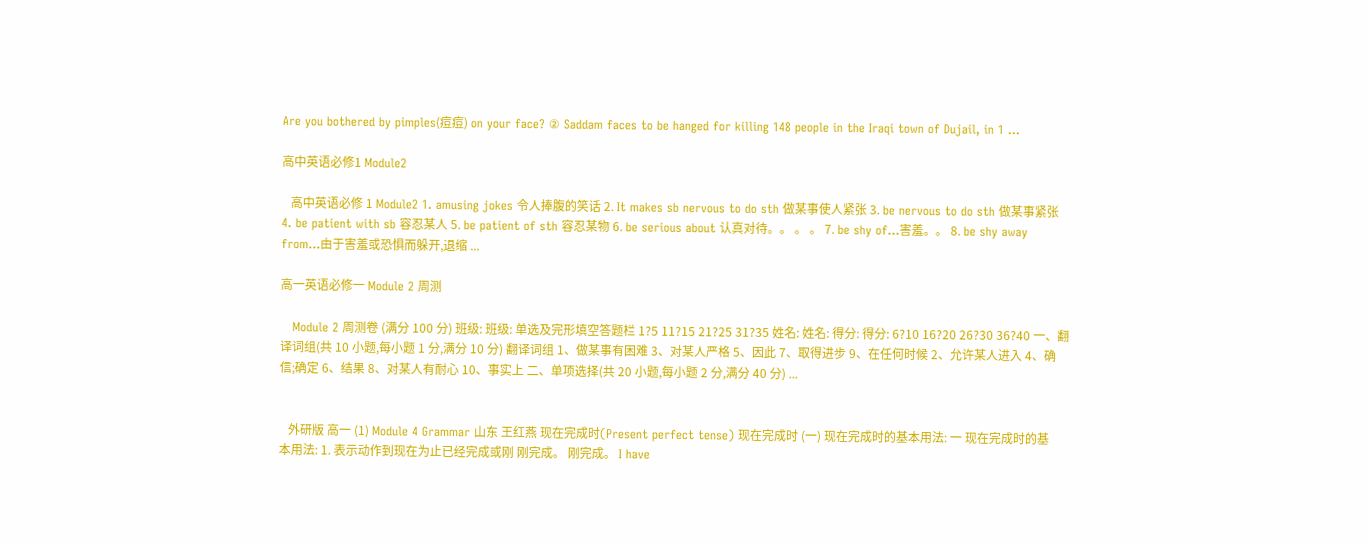Are you bothered by pimples(痘痘) on your face? ② Saddam faces to be hanged for killing 148 people in the Iraqi town of Dujail, in 1 ...

高中英语必修1 Module2

   高中英语必修 1 Module2 1. amusing jokes 令人捧腹的笑话 2. It makes sb nervous to do sth 做某事使人紧张 3. be nervous to do sth 做某事紧张 4. be patient with sb 容忍某人 5. be patient of sth 容忍某物 6. be serious about 认真对待。。 。 。 7. be shy of…害羞。。 8. be shy away from…由于害羞或恐惧而躲开,退缩 ...

高一英语必修一 Module 2 周测

   Module 2 周测卷 (满分 100 分) 班级: 班级: 单选及完形填空答题栏 1?5 11?15 21?25 31?35 姓名: 姓名: 得分: 得分: 6?10 16?20 26?30 36?40 一、翻译词组(共 10 小题,每小题 1 分,满分 10 分) 翻译词组 1、做某事有困难 3、对某人严格 5、因此 7、取得进步 9、在任何时候 2、允许某人进入 4、确信;确定 6、结果 8、对某人有耐心 10、事实上 二、单项选择(共 20 小题,每小题 2 分,满分 40 分) ...


   外研版 高一 (1) Module 4 Grammar 山东 王红燕 现在完成时(Present perfect tense) 现在完成时 (一) 现在完成时的基本用法: 一 现在完成时的基本用法: 1. 表示动作到现在为止已经完成或刚 刚完成。 刚完成。 I have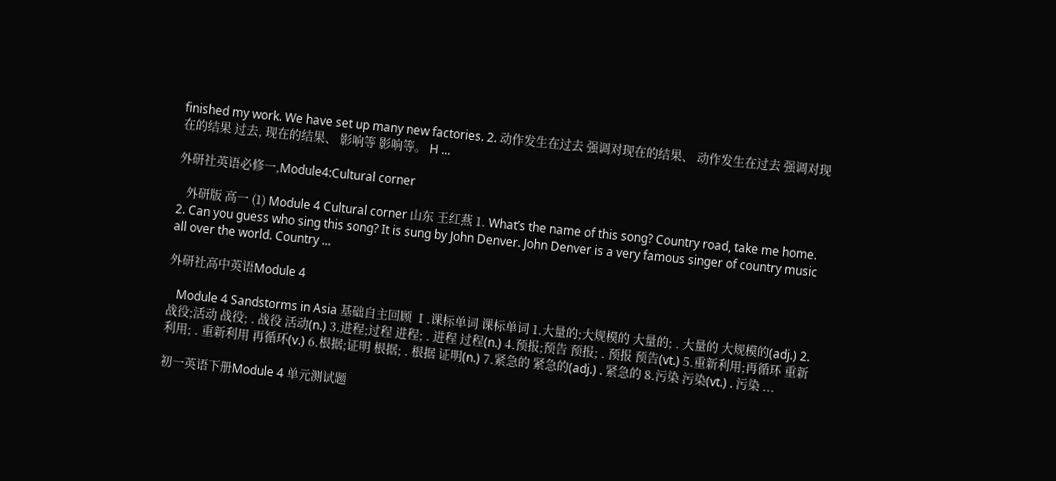finished my work. We have set up many new factories. 2. 动作发生在过去 强调对现在的结果、 动作发生在过去 强调对现在的结果 过去, 现在的结果、 影响等 影响等。 H ...

外研社英语必修一,Module4:Cultural corner

   外研版 高一 (1) Module 4 Cultural corner 山东 王红燕 1. What’s the name of this song? Country road, take me home. 2. Can you guess who sing this song? It is sung by John Denver. John Denver is a very famous singer of country music all over the world. Country ...

外研社高中英语Module 4

   Module 4 Sandstorms in Asia 基础自主回顾 Ⅰ.课标单词 课标单词 1.大量的;大规模的 大量的; . 大量的 大规模的(adj.) 2.战役;活动 战役; . 战役 活动(n.) 3.进程;过程 进程; . 进程 过程(n.) 4.预报;预告 预报; . 预报 预告(vt.) 5.重新利用;再循环 重新利用; . 重新利用 再循环(v.) 6.根据;证明 根据; . 根据 证明(n.) 7.紧急的 紧急的(adj.) . 紧急的 8.污染 污染(vt.) . 污染 ...

初一英语下册Module 4 单元测试题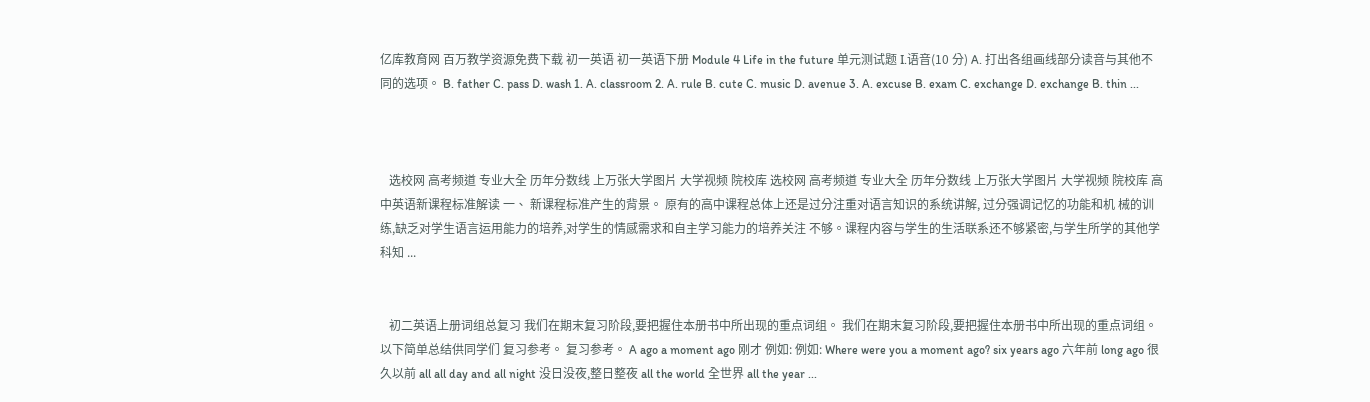亿库教育网 百万教学资源免费下载 初一英语 初一英语下册 Module 4 Life in the future 单元测试题 I.语音(10 分) A. 打出各组画线部分读音与其他不同的选项。 B. father C. pass D. wash 1. A. classroom 2. A. rule B. cute C. music D. avenue 3. A. excuse B. exam C. exchange D. exchange B. thin ...



   选校网 高考频道 专业大全 历年分数线 上万张大学图片 大学视频 院校库 选校网 高考频道 专业大全 历年分数线 上万张大学图片 大学视频 院校库 高中英语新课程标准解读 一、 新课程标准产生的背景。 原有的高中课程总体上还是过分注重对语言知识的系统讲解, 过分强调记忆的功能和机 械的训练,缺乏对学生语言运用能力的培养,对学生的情感需求和自主学习能力的培养关注 不够。课程内容与学生的生活联系还不够紧密,与学生所学的其他学科知 ...


   初二英语上册词组总复习 我们在期末复习阶段,要把握住本册书中所出现的重点词组。 我们在期末复习阶段,要把握住本册书中所出现的重点词组。以下简单总结供同学们 复习参考。 复习参考。 A ago a moment ago 刚才 例如: 例如: Where were you a moment ago? six years ago 六年前 long ago 很久以前 all all day and all night 没日没夜,整日整夜 all the world 全世界 all the year ...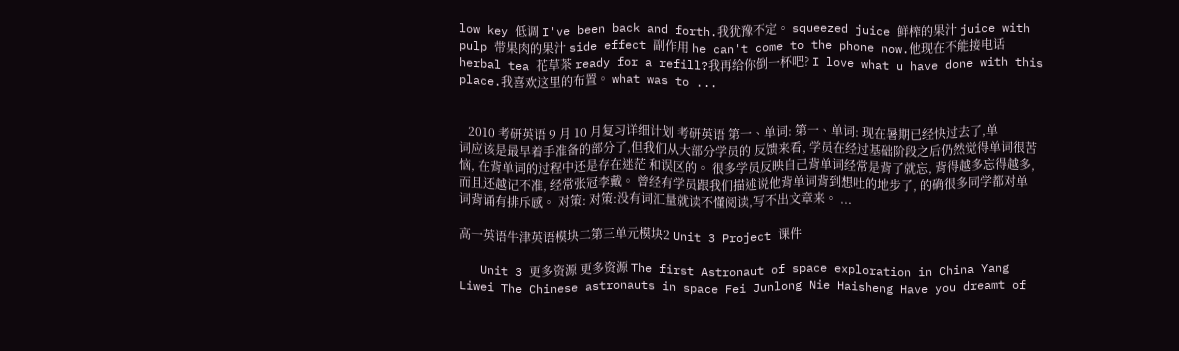low key 低调 I've been back and forth.我犹豫不定。 squeezed juice 鲜榨的果汁 juice with pulp 带果肉的果汁 side effect 副作用 he can't come to the phone now.他现在不能接电话 herbal tea 花草茶 ready for a refill?我再给你倒一杯吧? I love what u have done with this place.我喜欢这里的布置。 what was to ...


   2010 考研英语 9 月 10 月复习详细计划 考研英语 第一、单词: 第一、单词: 现在暑期已经快过去了,单词应该是最早着手准备的部分了,但我们从大部分学员的 反馈来看, 学员在经过基础阶段之后仍然觉得单词很苦恼, 在背单词的过程中还是存在迷茫 和误区的。 很多学员反映自己背单词经常是背了就忘, 背得越多忘得越多, 而且还越记不准, 经常张冠李戴。 曾经有学员跟我们描述说他背单词背到想吐的地步了, 的确很多同学都对单 词背诵有排斥感。 对策: 对策:没有词汇量就读不懂阅读,写不出文章来。 ...

高一英语牛津英语模块二第三单元模块2 Unit 3 Project 课件

   Unit 3 更多资源 更多资源 The first Astronaut of space exploration in China Yang Liwei The Chinese astronauts in space Fei Junlong Nie Haisheng Have you dreamt of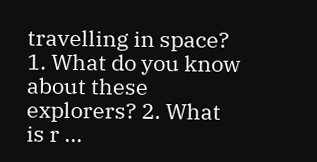travelling in space? 1. What do you know about these explorers? 2. What is r ...